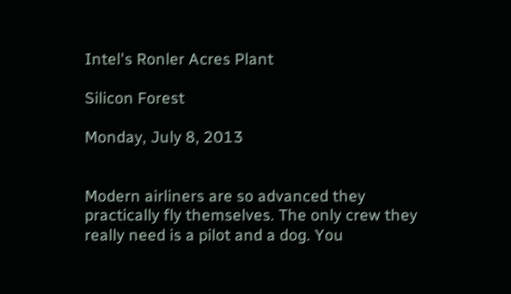Intel's Ronler Acres Plant

Silicon Forest

Monday, July 8, 2013


Modern airliners are so advanced they practically fly themselves. The only crew they really need is a pilot and a dog. You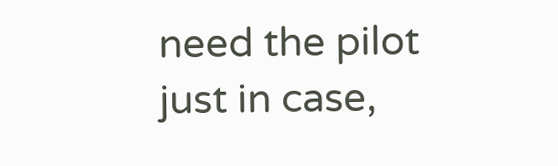need the pilot just in case,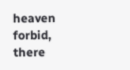heaven forbid, there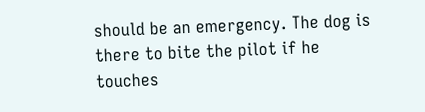should be an emergency. The dog is there to bite the pilot if he touches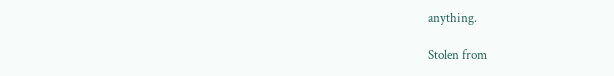anything.

Stolen from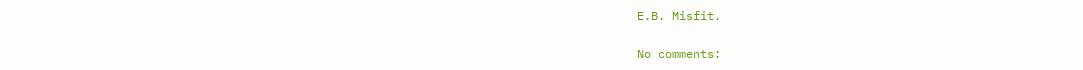E.B. Misfit.

No comments: